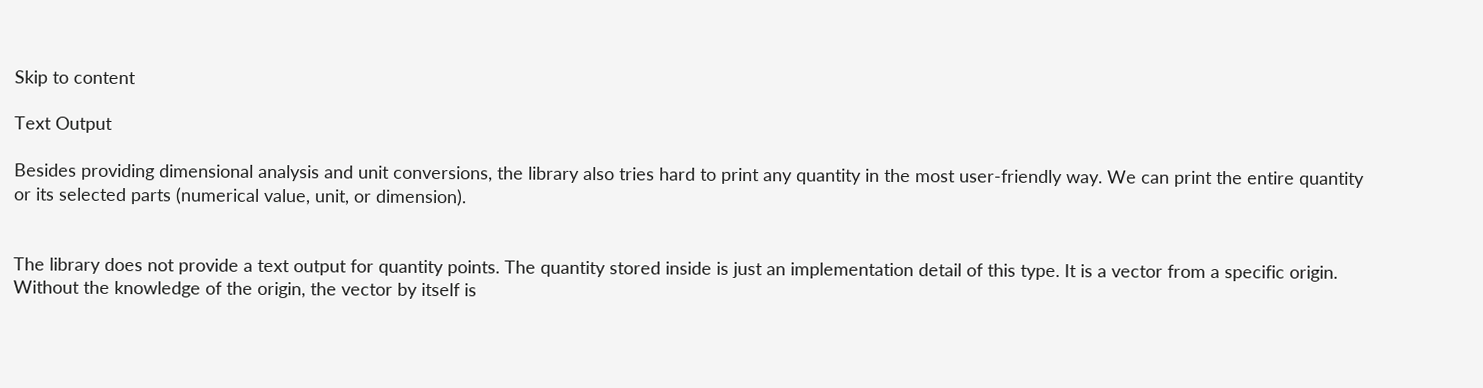Skip to content

Text Output

Besides providing dimensional analysis and unit conversions, the library also tries hard to print any quantity in the most user-friendly way. We can print the entire quantity or its selected parts (numerical value, unit, or dimension).


The library does not provide a text output for quantity points. The quantity stored inside is just an implementation detail of this type. It is a vector from a specific origin. Without the knowledge of the origin, the vector by itself is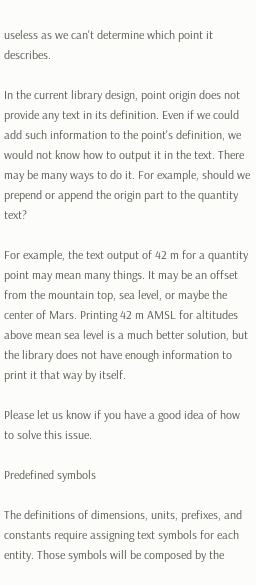useless as we can't determine which point it describes.

In the current library design, point origin does not provide any text in its definition. Even if we could add such information to the point's definition, we would not know how to output it in the text. There may be many ways to do it. For example, should we prepend or append the origin part to the quantity text?

For example, the text output of 42 m for a quantity point may mean many things. It may be an offset from the mountain top, sea level, or maybe the center of Mars. Printing 42 m AMSL for altitudes above mean sea level is a much better solution, but the library does not have enough information to print it that way by itself.

Please let us know if you have a good idea of how to solve this issue.

Predefined symbols

The definitions of dimensions, units, prefixes, and constants require assigning text symbols for each entity. Those symbols will be composed by the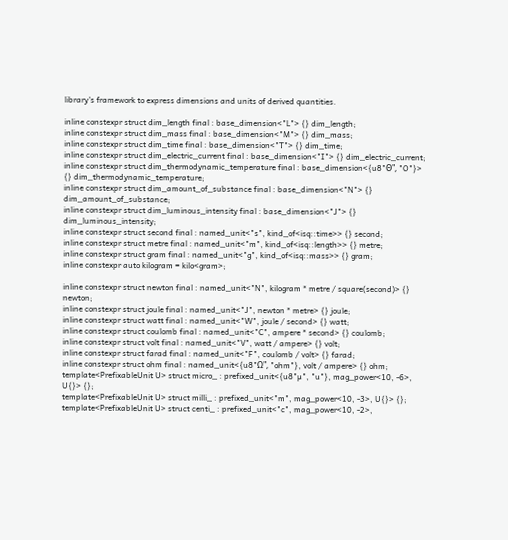library's framework to express dimensions and units of derived quantities.

inline constexpr struct dim_length final : base_dimension<"L"> {} dim_length;
inline constexpr struct dim_mass final : base_dimension<"M"> {} dim_mass;
inline constexpr struct dim_time final : base_dimension<"T"> {} dim_time;
inline constexpr struct dim_electric_current final : base_dimension<"I"> {} dim_electric_current;
inline constexpr struct dim_thermodynamic_temperature final : base_dimension<{u8"Θ", "O"}> {} dim_thermodynamic_temperature;
inline constexpr struct dim_amount_of_substance final : base_dimension<"N"> {} dim_amount_of_substance;
inline constexpr struct dim_luminous_intensity final : base_dimension<"J"> {} dim_luminous_intensity;
inline constexpr struct second final : named_unit<"s", kind_of<isq::time>> {} second;
inline constexpr struct metre final : named_unit<"m", kind_of<isq::length>> {} metre;
inline constexpr struct gram final : named_unit<"g", kind_of<isq::mass>> {} gram;
inline constexpr auto kilogram = kilo<gram>;

inline constexpr struct newton final : named_unit<"N", kilogram * metre / square(second)> {} newton;
inline constexpr struct joule final : named_unit<"J", newton * metre> {} joule;
inline constexpr struct watt final : named_unit<"W", joule / second> {} watt;
inline constexpr struct coulomb final : named_unit<"C", ampere * second> {} coulomb;
inline constexpr struct volt final : named_unit<"V", watt / ampere> {} volt;
inline constexpr struct farad final : named_unit<"F", coulomb / volt> {} farad;
inline constexpr struct ohm final : named_unit<{u8"Ω", "ohm"}, volt / ampere> {} ohm;
template<PrefixableUnit U> struct micro_ : prefixed_unit<{u8"µ", "u"}, mag_power<10, -6>, U{}> {};
template<PrefixableUnit U> struct milli_ : prefixed_unit<"m", mag_power<10, -3>, U{}> {};
template<PrefixableUnit U> struct centi_ : prefixed_unit<"c", mag_power<10, -2>,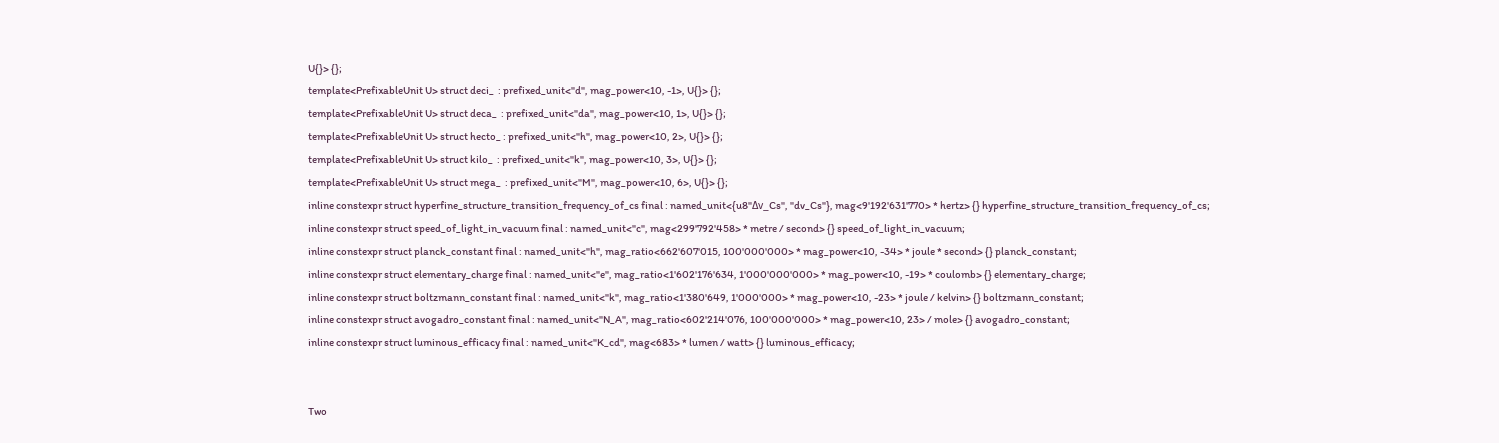U{}> {};
template<PrefixableUnit U> struct deci_  : prefixed_unit<"d", mag_power<10, -1>, U{}> {};
template<PrefixableUnit U> struct deca_  : prefixed_unit<"da", mag_power<10, 1>, U{}> {};
template<PrefixableUnit U> struct hecto_ : prefixed_unit<"h", mag_power<10, 2>, U{}> {};
template<PrefixableUnit U> struct kilo_  : prefixed_unit<"k", mag_power<10, 3>, U{}> {};
template<PrefixableUnit U> struct mega_  : prefixed_unit<"M", mag_power<10, 6>, U{}> {};
inline constexpr struct hyperfine_structure_transition_frequency_of_cs final : named_unit<{u8"Δν_Cs", "dv_Cs"}, mag<9'192'631'770> * hertz> {} hyperfine_structure_transition_frequency_of_cs;
inline constexpr struct speed_of_light_in_vacuum final : named_unit<"c", mag<299'792'458> * metre / second> {} speed_of_light_in_vacuum;
inline constexpr struct planck_constant final : named_unit<"h", mag_ratio<662'607'015, 100'000'000> * mag_power<10, -34> * joule * second> {} planck_constant;
inline constexpr struct elementary_charge final : named_unit<"e", mag_ratio<1'602'176'634, 1'000'000'000> * mag_power<10, -19> * coulomb> {} elementary_charge;
inline constexpr struct boltzmann_constant final : named_unit<"k", mag_ratio<1'380'649, 1'000'000> * mag_power<10, -23> * joule / kelvin> {} boltzmann_constant;
inline constexpr struct avogadro_constant final : named_unit<"N_A", mag_ratio<602'214'076, 100'000'000> * mag_power<10, 23> / mole> {} avogadro_constant;
inline constexpr struct luminous_efficacy final : named_unit<"K_cd", mag<683> * lumen / watt> {} luminous_efficacy;


Two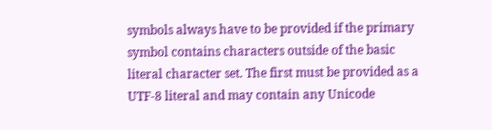symbols always have to be provided if the primary symbol contains characters outside of the basic literal character set. The first must be provided as a UTF-8 literal and may contain any Unicode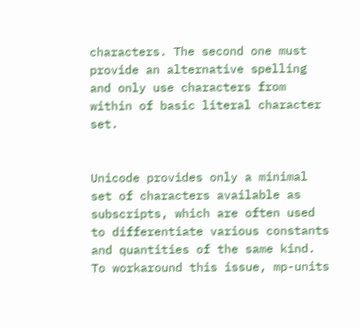characters. The second one must provide an alternative spelling and only use characters from within of basic literal character set.


Unicode provides only a minimal set of characters available as subscripts, which are often used to differentiate various constants and quantities of the same kind. To workaround this issue, mp-units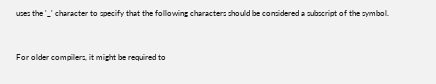uses the '_' character to specify that the following characters should be considered a subscript of the symbol.


For older compilers, it might be required to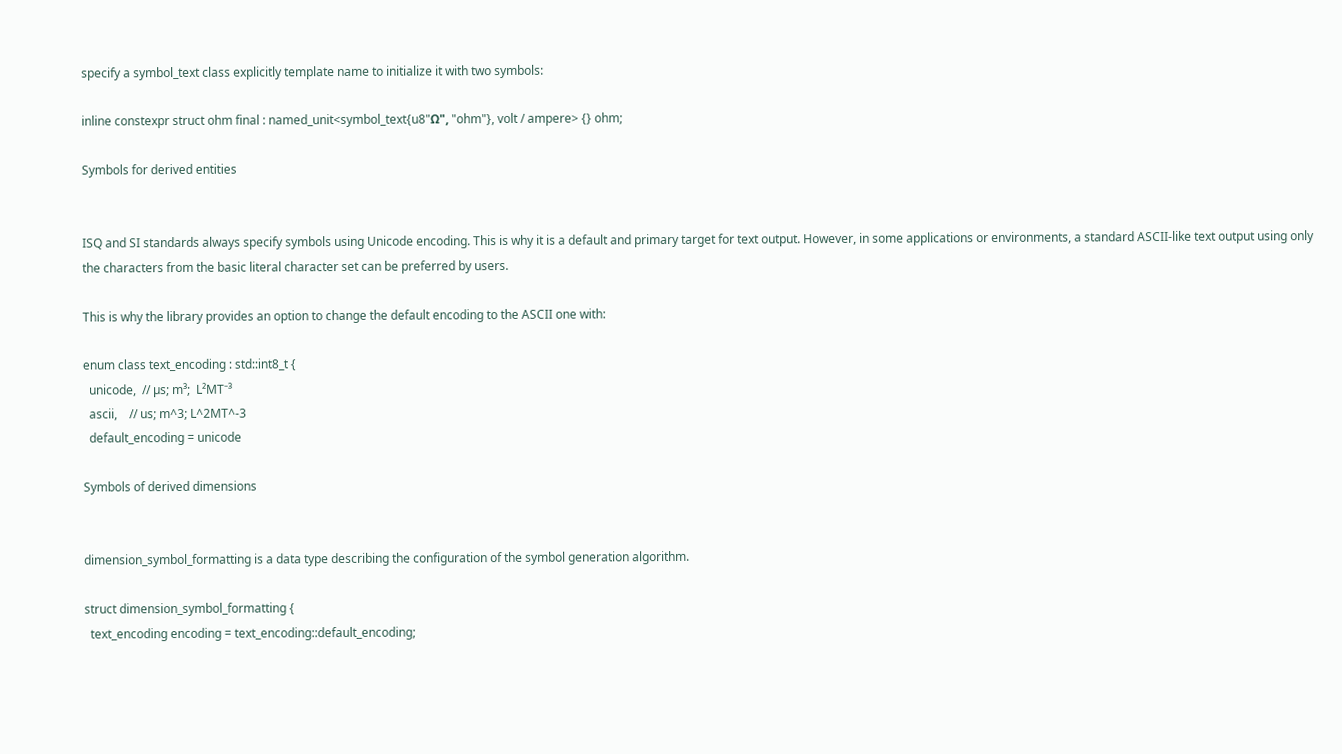specify a symbol_text class explicitly template name to initialize it with two symbols:

inline constexpr struct ohm final : named_unit<symbol_text{u8"Ω", "ohm"}, volt / ampere> {} ohm;

Symbols for derived entities


ISQ and SI standards always specify symbols using Unicode encoding. This is why it is a default and primary target for text output. However, in some applications or environments, a standard ASCII-like text output using only the characters from the basic literal character set can be preferred by users.

This is why the library provides an option to change the default encoding to the ASCII one with:

enum class text_encoding : std::int8_t {
  unicode,  // µs; m³;  L²MT⁻³
  ascii,    // us; m^3; L^2MT^-3
  default_encoding = unicode

Symbols of derived dimensions


dimension_symbol_formatting is a data type describing the configuration of the symbol generation algorithm.

struct dimension_symbol_formatting {
  text_encoding encoding = text_encoding::default_encoding;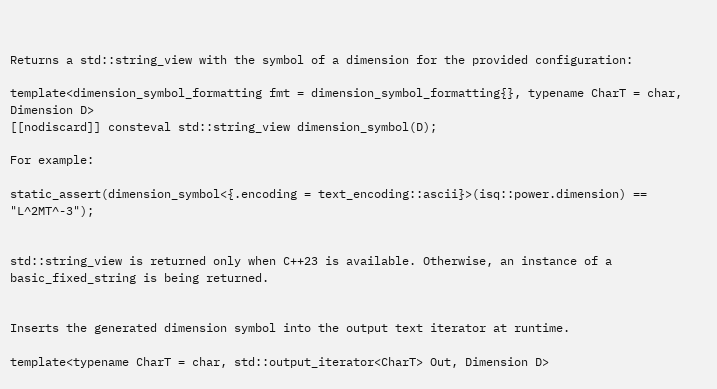Returns a std::string_view with the symbol of a dimension for the provided configuration:

template<dimension_symbol_formatting fmt = dimension_symbol_formatting{}, typename CharT = char, Dimension D>
[[nodiscard]] consteval std::string_view dimension_symbol(D);

For example:

static_assert(dimension_symbol<{.encoding = text_encoding::ascii}>(isq::power.dimension) == "L^2MT^-3");


std::string_view is returned only when C++23 is available. Otherwise, an instance of a basic_fixed_string is being returned.


Inserts the generated dimension symbol into the output text iterator at runtime.

template<typename CharT = char, std::output_iterator<CharT> Out, Dimension D>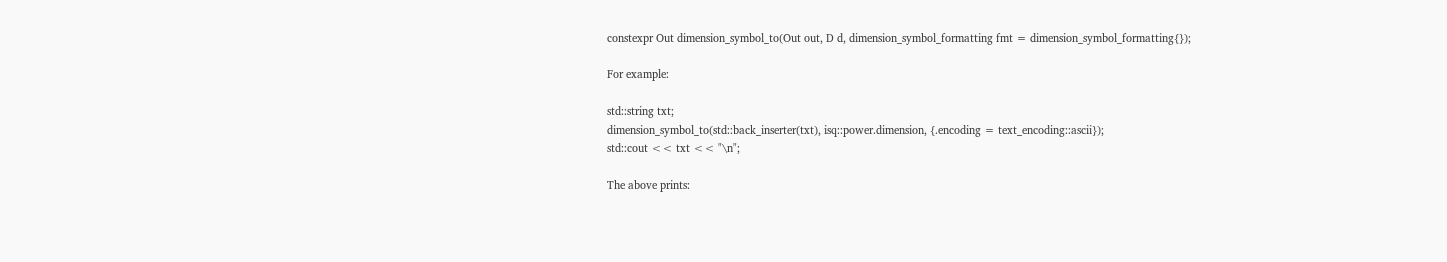constexpr Out dimension_symbol_to(Out out, D d, dimension_symbol_formatting fmt = dimension_symbol_formatting{});

For example:

std::string txt;
dimension_symbol_to(std::back_inserter(txt), isq::power.dimension, {.encoding = text_encoding::ascii});
std::cout << txt << "\n";

The above prints: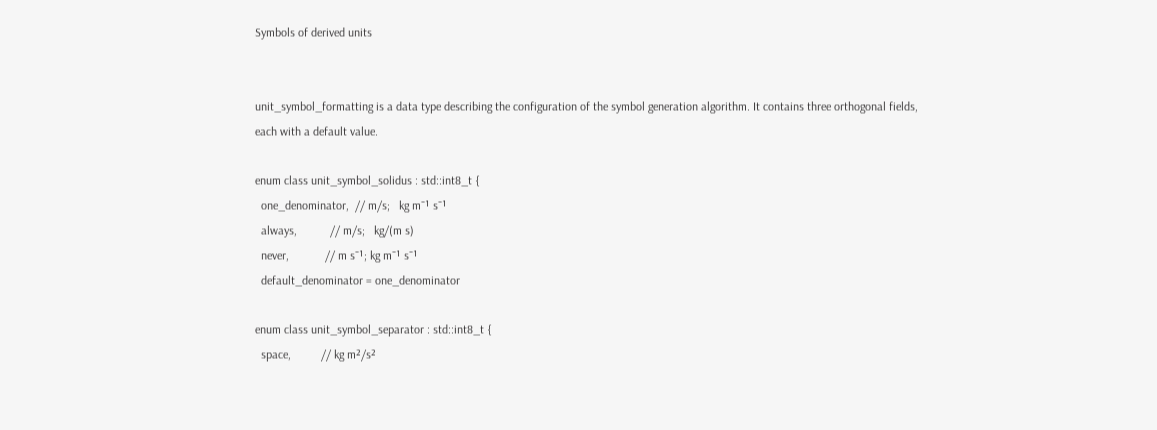Symbols of derived units


unit_symbol_formatting is a data type describing the configuration of the symbol generation algorithm. It contains three orthogonal fields, each with a default value.

enum class unit_symbol_solidus : std::int8_t {
  one_denominator,  // m/s;   kg m⁻¹ s⁻¹
  always,           // m/s;   kg/(m s)
  never,            // m s⁻¹; kg m⁻¹ s⁻¹
  default_denominator = one_denominator

enum class unit_symbol_separator : std::int8_t {
  space,          // kg m²/s²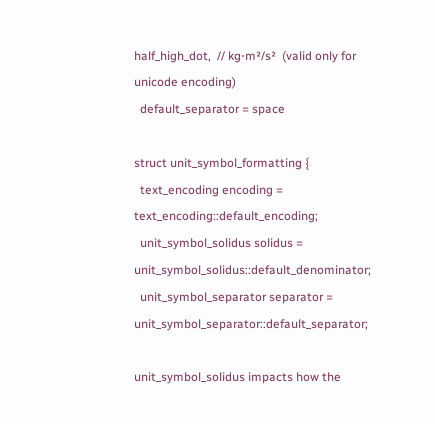half_high_dot,  // kg⋅m²/s²  (valid only for unicode encoding)
  default_separator = space

struct unit_symbol_formatting {
  text_encoding encoding = text_encoding::default_encoding;
  unit_symbol_solidus solidus = unit_symbol_solidus::default_denominator;
  unit_symbol_separator separator = unit_symbol_separator::default_separator;

unit_symbol_solidus impacts how the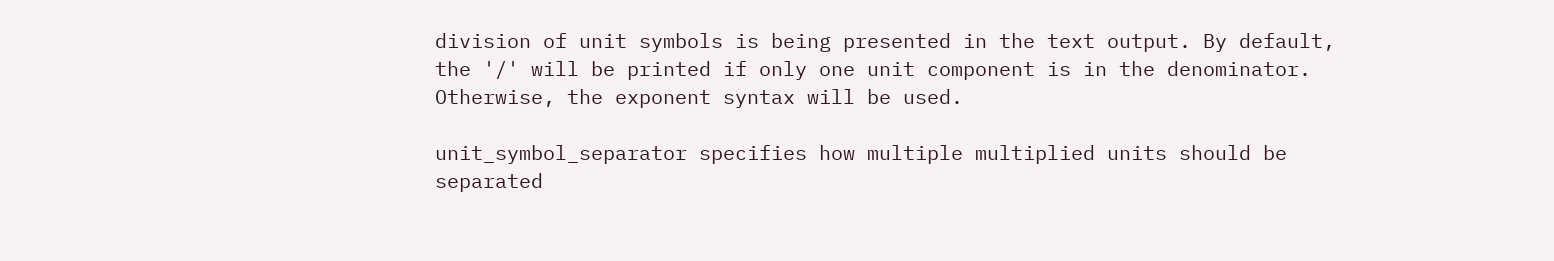division of unit symbols is being presented in the text output. By default, the '/' will be printed if only one unit component is in the denominator. Otherwise, the exponent syntax will be used.

unit_symbol_separator specifies how multiple multiplied units should be separated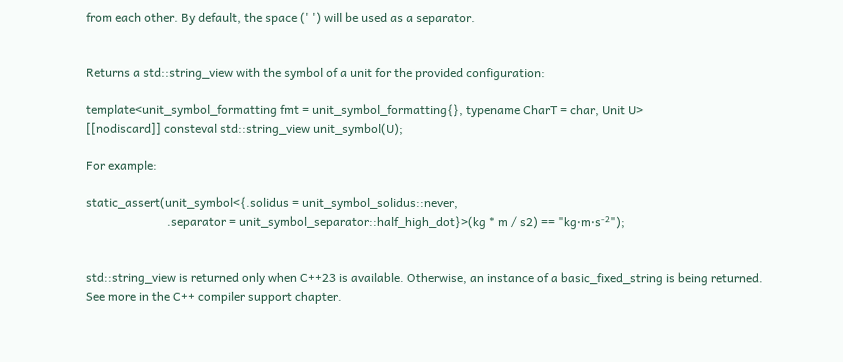from each other. By default, the space (' ') will be used as a separator.


Returns a std::string_view with the symbol of a unit for the provided configuration:

template<unit_symbol_formatting fmt = unit_symbol_formatting{}, typename CharT = char, Unit U>
[[nodiscard]] consteval std::string_view unit_symbol(U);

For example:

static_assert(unit_symbol<{.solidus = unit_symbol_solidus::never,
                           .separator = unit_symbol_separator::half_high_dot}>(kg * m / s2) == "kg⋅m⋅s⁻²");


std::string_view is returned only when C++23 is available. Otherwise, an instance of a basic_fixed_string is being returned. See more in the C++ compiler support chapter.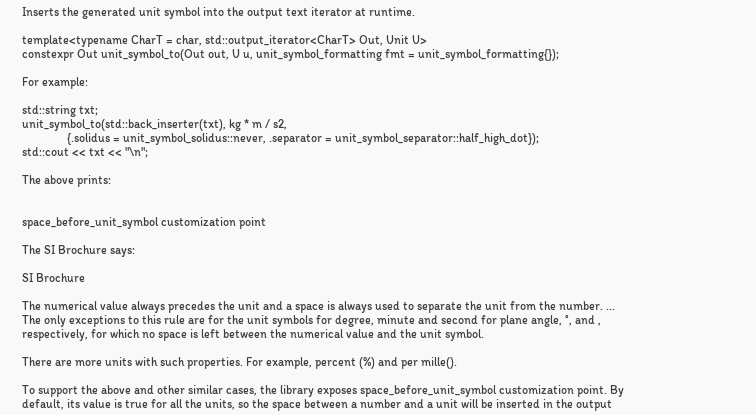Inserts the generated unit symbol into the output text iterator at runtime.

template<typename CharT = char, std::output_iterator<CharT> Out, Unit U>
constexpr Out unit_symbol_to(Out out, U u, unit_symbol_formatting fmt = unit_symbol_formatting{});

For example:

std::string txt;
unit_symbol_to(std::back_inserter(txt), kg * m / s2,
               {.solidus = unit_symbol_solidus::never, .separator = unit_symbol_separator::half_high_dot});
std::cout << txt << "\n";

The above prints:


space_before_unit_symbol customization point

The SI Brochure says:

SI Brochure

The numerical value always precedes the unit and a space is always used to separate the unit from the number. ... The only exceptions to this rule are for the unit symbols for degree, minute and second for plane angle, °, and , respectively, for which no space is left between the numerical value and the unit symbol.

There are more units with such properties. For example, percent (%) and per mille().

To support the above and other similar cases, the library exposes space_before_unit_symbol customization point. By default, its value is true for all the units, so the space between a number and a unit will be inserted in the output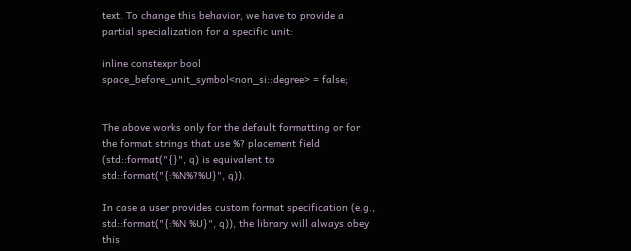text. To change this behavior, we have to provide a partial specialization for a specific unit:

inline constexpr bool space_before_unit_symbol<non_si::degree> = false;


The above works only for the default formatting or for the format strings that use %? placement field (std::format("{}", q) is equivalent to std::format("{:%N%?%U}", q)).

In case a user provides custom format specification (e.g., std::format("{:%N %U}", q)), the library will always obey this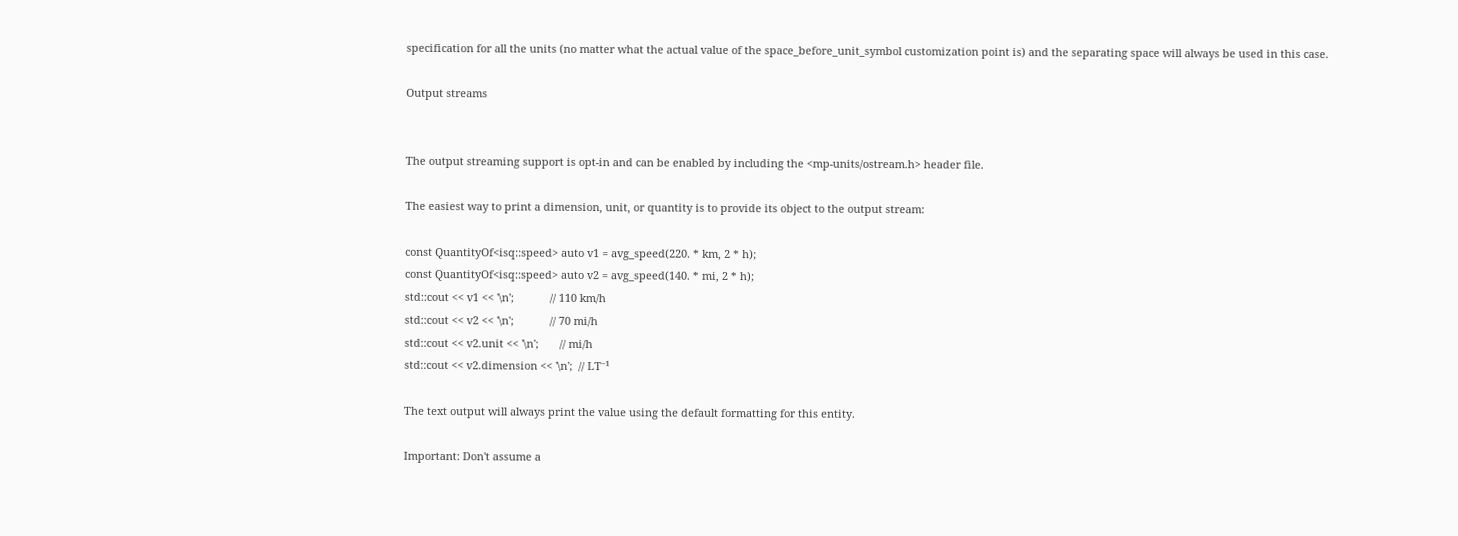specification for all the units (no matter what the actual value of the space_before_unit_symbol customization point is) and the separating space will always be used in this case.

Output streams


The output streaming support is opt-in and can be enabled by including the <mp-units/ostream.h> header file.

The easiest way to print a dimension, unit, or quantity is to provide its object to the output stream:

const QuantityOf<isq::speed> auto v1 = avg_speed(220. * km, 2 * h);
const QuantityOf<isq::speed> auto v2 = avg_speed(140. * mi, 2 * h);
std::cout << v1 << '\n';            // 110 km/h
std::cout << v2 << '\n';            // 70 mi/h
std::cout << v2.unit << '\n';       // mi/h
std::cout << v2.dimension << '\n';  // LT⁻¹

The text output will always print the value using the default formatting for this entity.

Important: Don't assume a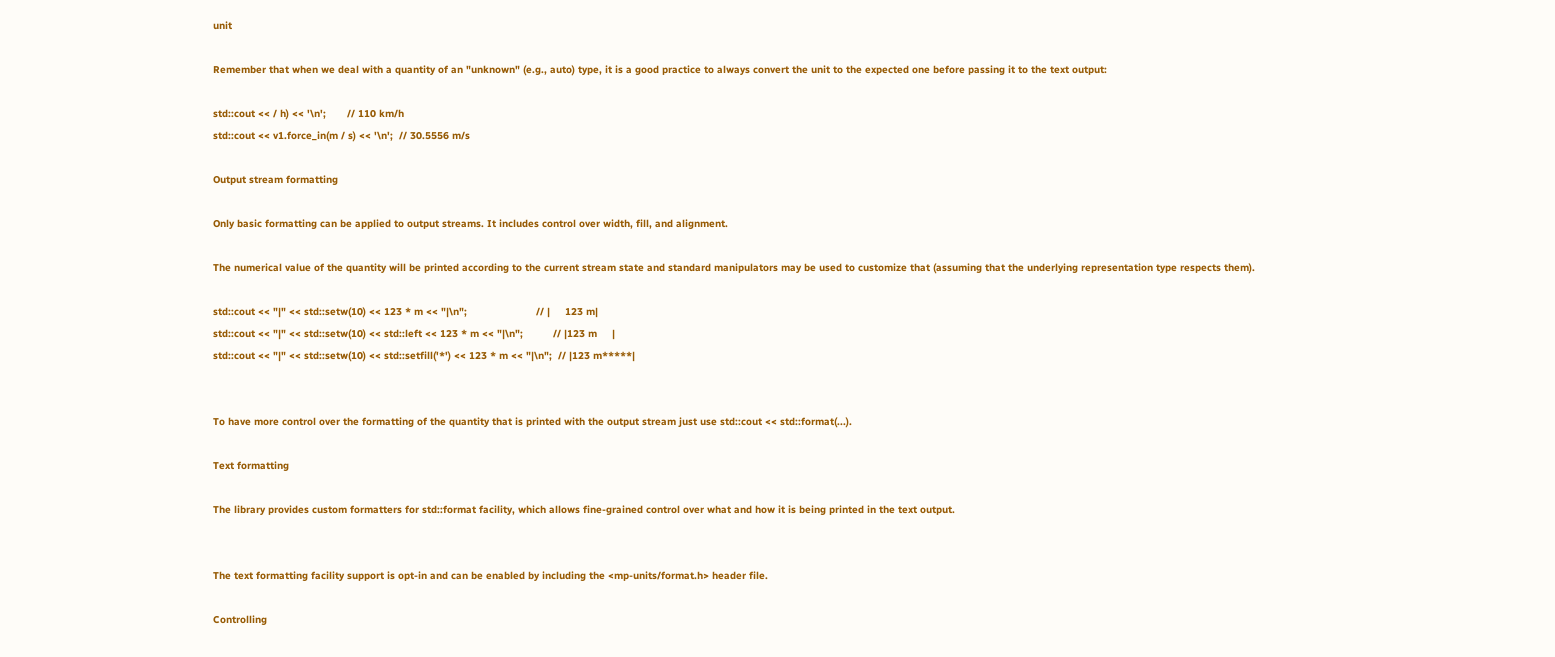unit

Remember that when we deal with a quantity of an "unknown" (e.g., auto) type, it is a good practice to always convert the unit to the expected one before passing it to the text output:

std::cout << / h) << '\n';       // 110 km/h
std::cout << v1.force_in(m / s) << '\n';  // 30.5556 m/s

Output stream formatting

Only basic formatting can be applied to output streams. It includes control over width, fill, and alignment.

The numerical value of the quantity will be printed according to the current stream state and standard manipulators may be used to customize that (assuming that the underlying representation type respects them).

std::cout << "|" << std::setw(10) << 123 * m << "|\n";                       // |     123 m|
std::cout << "|" << std::setw(10) << std::left << 123 * m << "|\n";          // |123 m     |
std::cout << "|" << std::setw(10) << std::setfill('*') << 123 * m << "|\n";  // |123 m*****|


To have more control over the formatting of the quantity that is printed with the output stream just use std::cout << std::format(...).

Text formatting

The library provides custom formatters for std::format facility, which allows fine-grained control over what and how it is being printed in the text output.


The text formatting facility support is opt-in and can be enabled by including the <mp-units/format.h> header file.

Controlling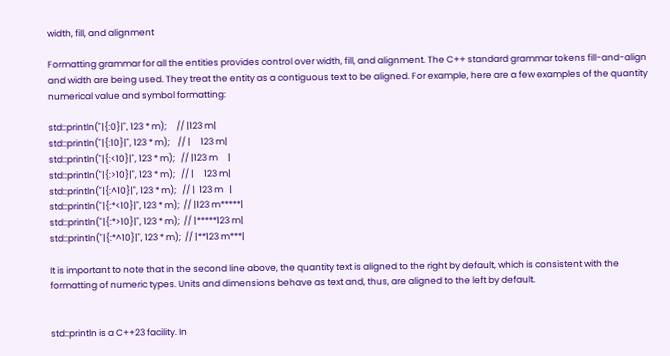width, fill, and alignment

Formatting grammar for all the entities provides control over width, fill, and alignment. The C++ standard grammar tokens fill-and-align and width are being used. They treat the entity as a contiguous text to be aligned. For example, here are a few examples of the quantity numerical value and symbol formatting:

std::println("|{:0}|", 123 * m);     // |123 m|
std::println("|{:10}|", 123 * m);    // |     123 m|
std::println("|{:<10}|", 123 * m);   // |123 m     |
std::println("|{:>10}|", 123 * m);   // |     123 m|
std::println("|{:^10}|", 123 * m);   // |  123 m   |
std::println("|{:*<10}|", 123 * m);  // |123 m*****|
std::println("|{:*>10}|", 123 * m);  // |*****123 m|
std::println("|{:*^10}|", 123 * m);  // |**123 m***|

It is important to note that in the second line above, the quantity text is aligned to the right by default, which is consistent with the formatting of numeric types. Units and dimensions behave as text and, thus, are aligned to the left by default.


std::println is a C++23 facility. In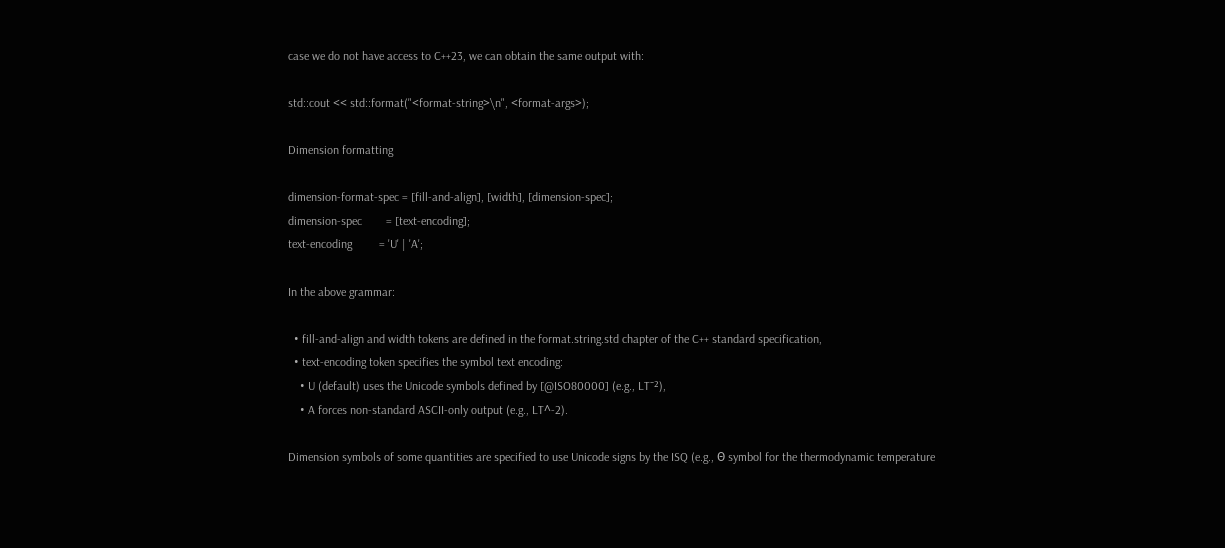case we do not have access to C++23, we can obtain the same output with:

std::cout << std::format("<format-string>\n", <format-args>);

Dimension formatting

dimension-format-spec = [fill-and-align], [width], [dimension-spec];
dimension-spec        = [text-encoding];
text-encoding         = 'U' | 'A';

In the above grammar:

  • fill-and-align and width tokens are defined in the format.string.std chapter of the C++ standard specification,
  • text-encoding token specifies the symbol text encoding:
    • U (default) uses the Unicode symbols defined by [@ISO80000] (e.g., LT⁻²),
    • A forces non-standard ASCII-only output (e.g., LT^-2).

Dimension symbols of some quantities are specified to use Unicode signs by the ISQ (e.g., Θ symbol for the thermodynamic temperature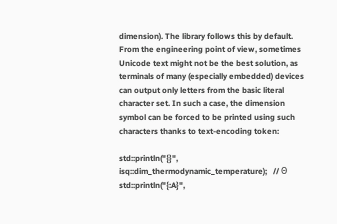dimension). The library follows this by default. From the engineering point of view, sometimes Unicode text might not be the best solution, as terminals of many (especially embedded) devices can output only letters from the basic literal character set. In such a case, the dimension symbol can be forced to be printed using such characters thanks to text-encoding token:

std::println("{}", isq::dim_thermodynamic_temperature);   // Θ
std::println("{:A}",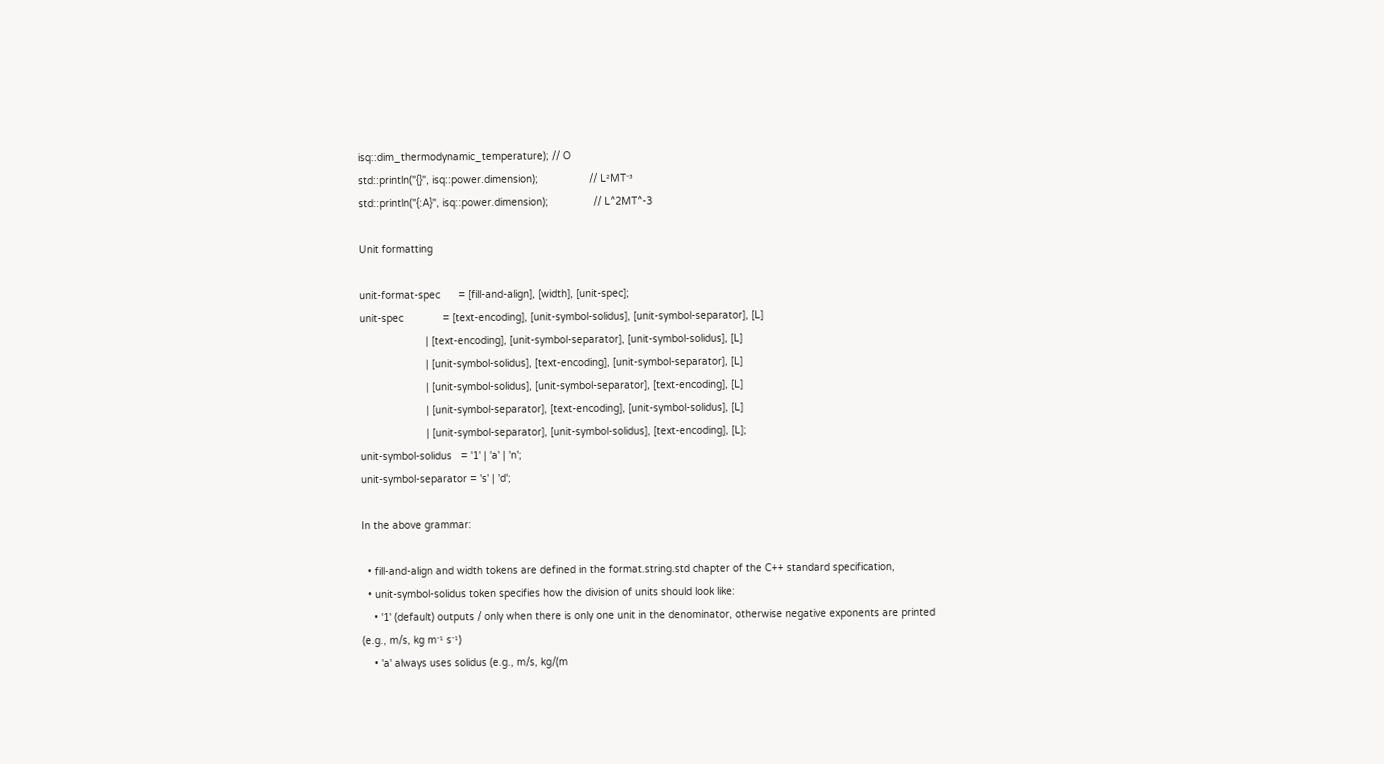isq::dim_thermodynamic_temperature); // O
std::println("{}", isq::power.dimension);                 // L²MT⁻³
std::println("{:A}", isq::power.dimension);               // L^2MT^-3

Unit formatting

unit-format-spec      = [fill-and-align], [width], [unit-spec];
unit-spec             = [text-encoding], [unit-symbol-solidus], [unit-symbol-separator], [L]
                      | [text-encoding], [unit-symbol-separator], [unit-symbol-solidus], [L]
                      | [unit-symbol-solidus], [text-encoding], [unit-symbol-separator], [L]
                      | [unit-symbol-solidus], [unit-symbol-separator], [text-encoding], [L]
                      | [unit-symbol-separator], [text-encoding], [unit-symbol-solidus], [L]
                      | [unit-symbol-separator], [unit-symbol-solidus], [text-encoding], [L];
unit-symbol-solidus   = '1' | 'a' | 'n';
unit-symbol-separator = 's' | 'd';

In the above grammar:

  • fill-and-align and width tokens are defined in the format.string.std chapter of the C++ standard specification,
  • unit-symbol-solidus token specifies how the division of units should look like:
    • '1' (default) outputs / only when there is only one unit in the denominator, otherwise negative exponents are printed (e.g., m/s, kg m⁻¹ s⁻¹)
    • 'a' always uses solidus (e.g., m/s, kg/(m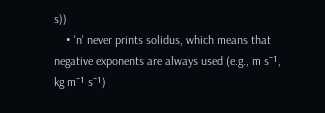s))
    • 'n' never prints solidus, which means that negative exponents are always used (e.g., m s⁻¹, kg m⁻¹ s⁻¹)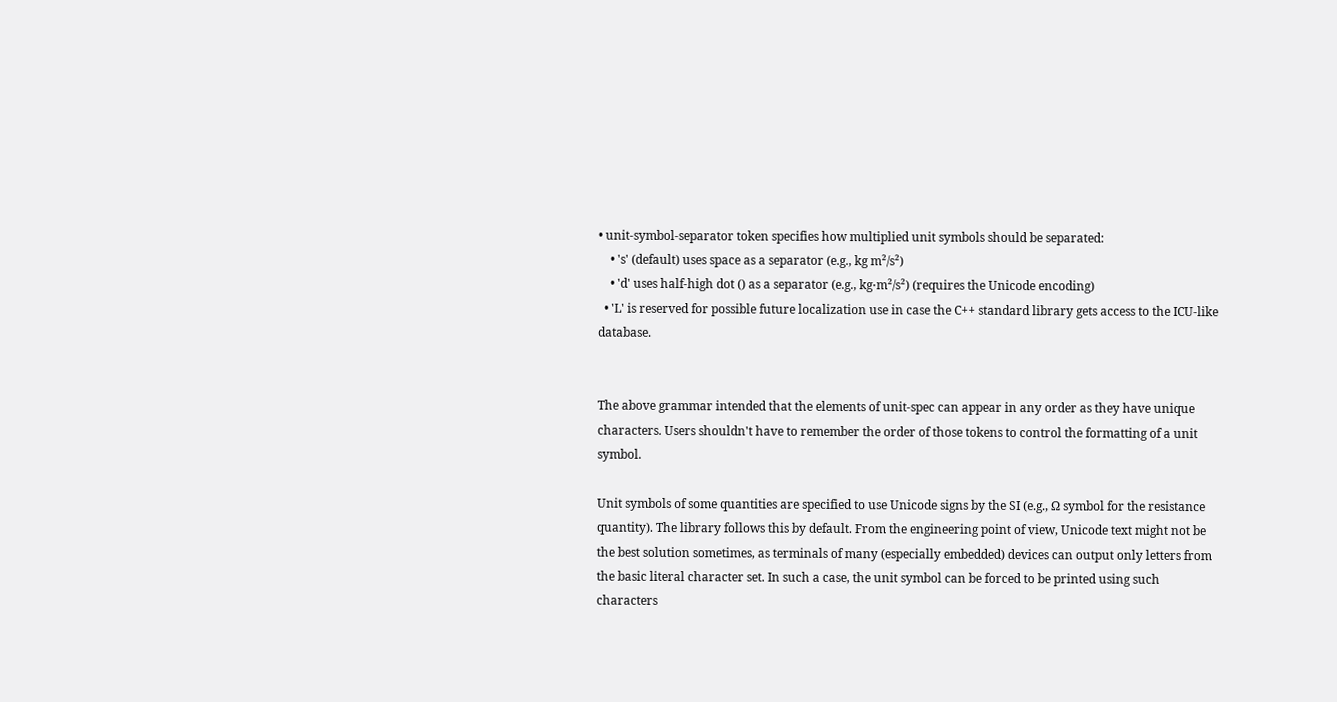• unit-symbol-separator token specifies how multiplied unit symbols should be separated:
    • 's' (default) uses space as a separator (e.g., kg m²/s²)
    • 'd' uses half-high dot () as a separator (e.g., kg⋅m²/s²) (requires the Unicode encoding)
  • 'L' is reserved for possible future localization use in case the C++ standard library gets access to the ICU-like database.


The above grammar intended that the elements of unit-spec can appear in any order as they have unique characters. Users shouldn't have to remember the order of those tokens to control the formatting of a unit symbol.

Unit symbols of some quantities are specified to use Unicode signs by the SI (e.g., Ω symbol for the resistance quantity). The library follows this by default. From the engineering point of view, Unicode text might not be the best solution sometimes, as terminals of many (especially embedded) devices can output only letters from the basic literal character set. In such a case, the unit symbol can be forced to be printed using such characters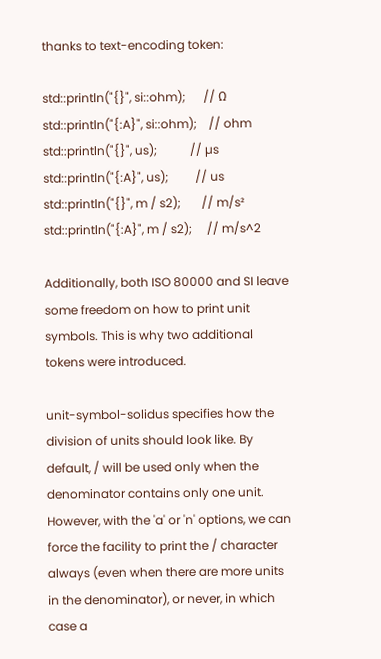thanks to text-encoding token:

std::println("{}", si::ohm);      // Ω
std::println("{:A}", si::ohm);    // ohm
std::println("{}", us);           // µs
std::println("{:A}", us);         // us
std::println("{}", m / s2);       // m/s²
std::println("{:A}", m / s2);     // m/s^2

Additionally, both ISO 80000 and SI leave some freedom on how to print unit symbols. This is why two additional tokens were introduced.

unit-symbol-solidus specifies how the division of units should look like. By default, / will be used only when the denominator contains only one unit. However, with the 'a' or 'n' options, we can force the facility to print the / character always (even when there are more units in the denominator), or never, in which case a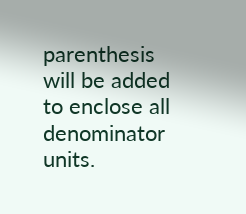parenthesis will be added to enclose all denominator units.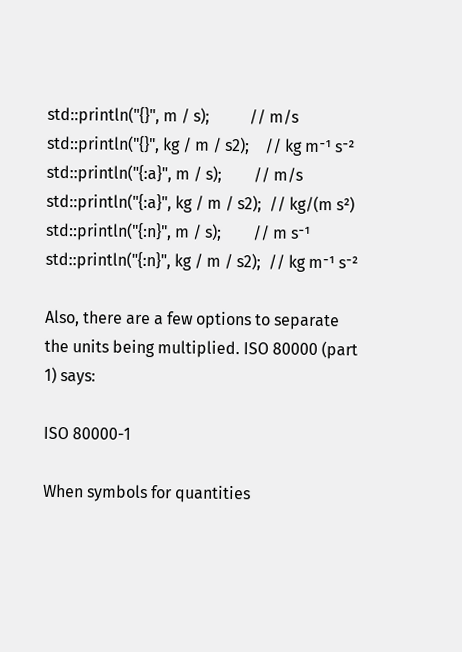std::println("{}", m / s);          // m/s
std::println("{}", kg / m / s2);    // kg m⁻¹ s⁻²
std::println("{:a}", m / s);        // m/s
std::println("{:a}", kg / m / s2);  // kg/(m s²)
std::println("{:n}", m / s);        // m s⁻¹
std::println("{:n}", kg / m / s2);  // kg m⁻¹ s⁻²

Also, there are a few options to separate the units being multiplied. ISO 80000 (part 1) says:

ISO 80000-1

When symbols for quantities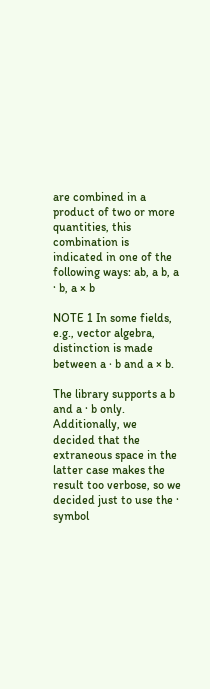are combined in a product of two or more quantities, this combination is indicated in one of the following ways: ab, a b, a · b, a × b

NOTE 1 In some fields, e.g., vector algebra, distinction is made between a ∙ b and a × b.

The library supports a b and a · b only. Additionally, we decided that the extraneous space in the latter case makes the result too verbose, so we decided just to use the · symbol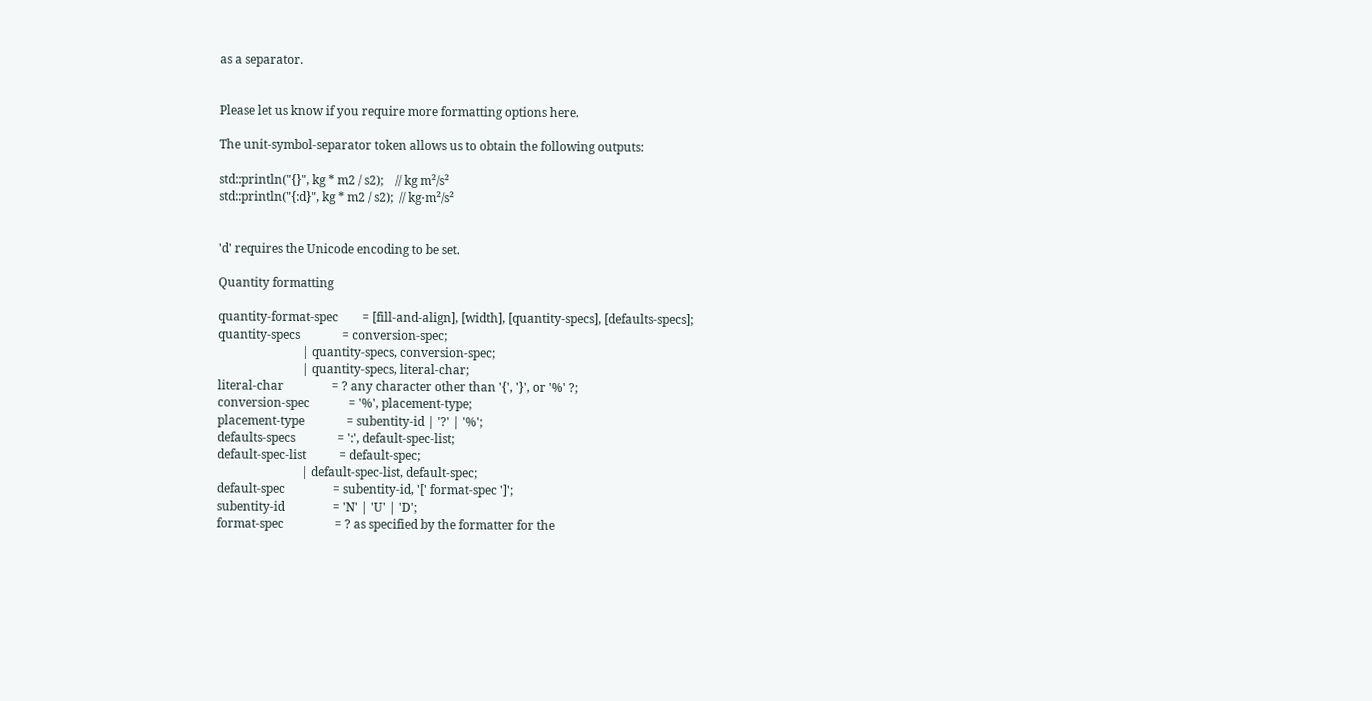as a separator.


Please let us know if you require more formatting options here.

The unit-symbol-separator token allows us to obtain the following outputs:

std::println("{}", kg * m2 / s2);    // kg m²/s²
std::println("{:d}", kg * m2 / s2);  // kg⋅m²/s²


'd' requires the Unicode encoding to be set.

Quantity formatting

quantity-format-spec        = [fill-and-align], [width], [quantity-specs], [defaults-specs];
quantity-specs              = conversion-spec;
                            | quantity-specs, conversion-spec;
                            | quantity-specs, literal-char;
literal-char                = ? any character other than '{', '}', or '%' ?;
conversion-spec             = '%', placement-type;
placement-type              = subentity-id | '?' | '%';
defaults-specs              = ':', default-spec-list;
default-spec-list           = default-spec;
                            | default-spec-list, default-spec;
default-spec                = subentity-id, '[' format-spec ']';
subentity-id                = 'N' | 'U' | 'D';
format-spec                 = ? as specified by the formatter for the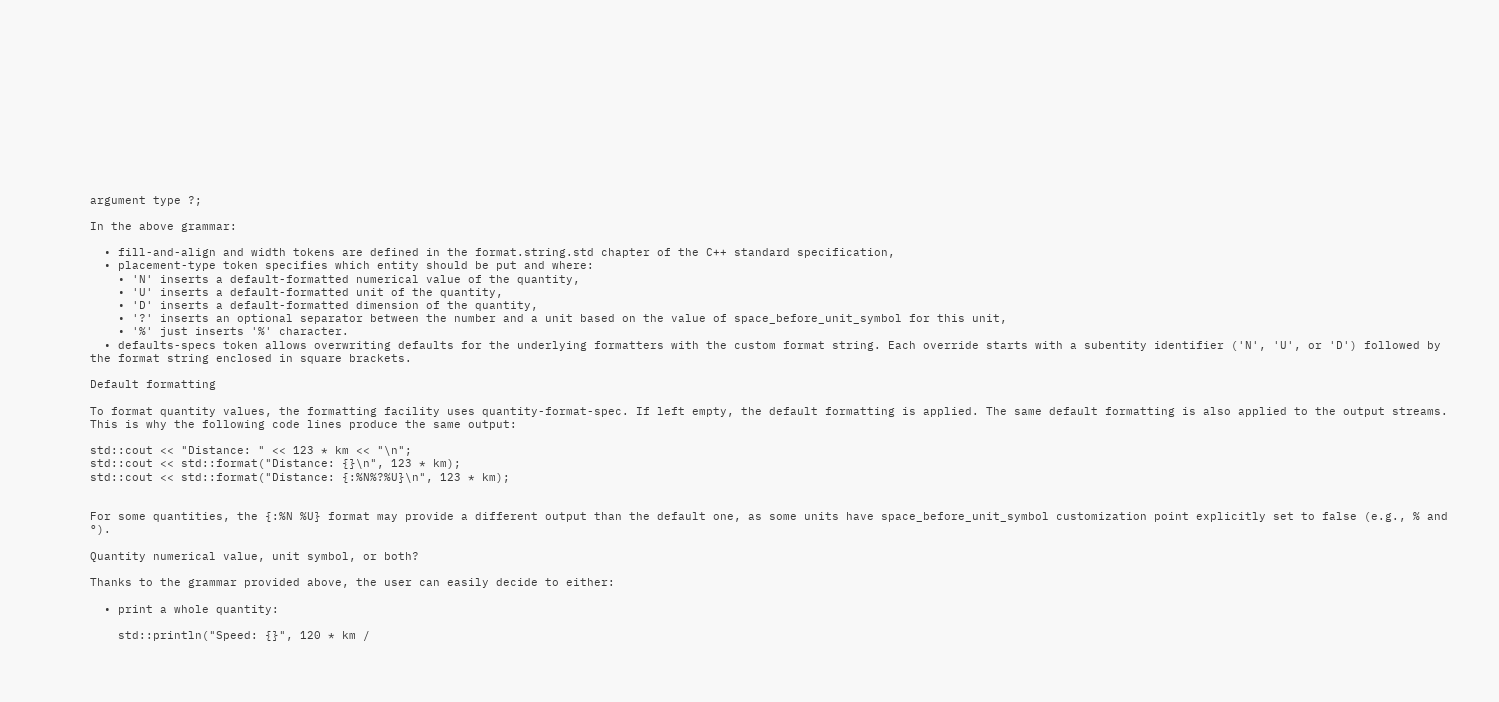argument type ?;

In the above grammar:

  • fill-and-align and width tokens are defined in the format.string.std chapter of the C++ standard specification,
  • placement-type token specifies which entity should be put and where:
    • 'N' inserts a default-formatted numerical value of the quantity,
    • 'U' inserts a default-formatted unit of the quantity,
    • 'D' inserts a default-formatted dimension of the quantity,
    • '?' inserts an optional separator between the number and a unit based on the value of space_before_unit_symbol for this unit,
    • '%' just inserts '%' character.
  • defaults-specs token allows overwriting defaults for the underlying formatters with the custom format string. Each override starts with a subentity identifier ('N', 'U', or 'D') followed by the format string enclosed in square brackets.

Default formatting

To format quantity values, the formatting facility uses quantity-format-spec. If left empty, the default formatting is applied. The same default formatting is also applied to the output streams. This is why the following code lines produce the same output:

std::cout << "Distance: " << 123 * km << "\n";
std::cout << std::format("Distance: {}\n", 123 * km);
std::cout << std::format("Distance: {:%N%?%U}\n", 123 * km);


For some quantities, the {:%N %U} format may provide a different output than the default one, as some units have space_before_unit_symbol customization point explicitly set to false (e.g., % and °).

Quantity numerical value, unit symbol, or both?

Thanks to the grammar provided above, the user can easily decide to either:

  • print a whole quantity:

    std::println("Speed: {}", 120 * km /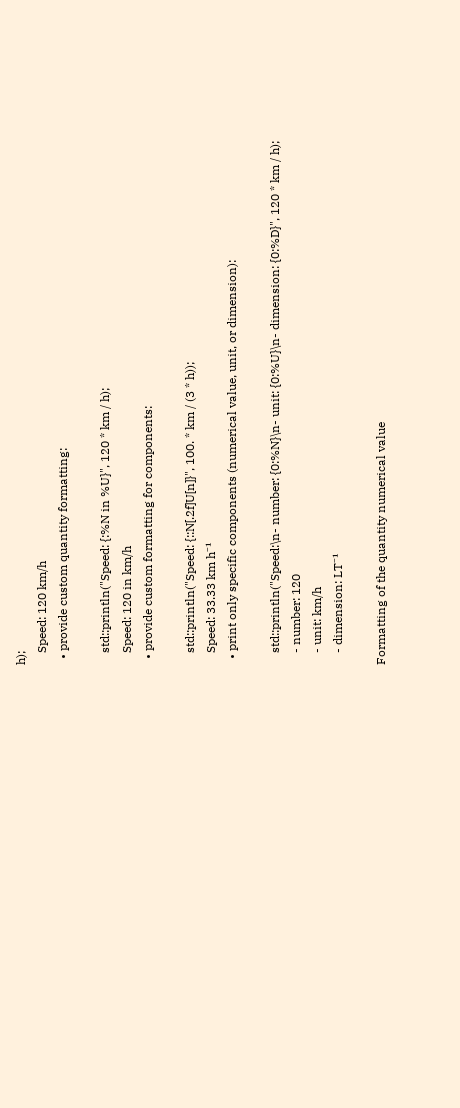h);
    Speed: 120 km/h
  • provide custom quantity formatting:

    std::println("Speed: {:%N in %U}", 120 * km / h);
    Speed: 120 in km/h
  • provide custom formatting for components:

    std::println("Speed: {::N[.2f]U[n]}", 100. * km / (3 * h));
    Speed: 33.33 km h⁻¹
  • print only specific components (numerical value, unit, or dimension):

    std::println("Speed:\n- number: {0:%N}\n- unit: {0:%U}\n- dimension: {0:%D}", 120 * km / h);
    - number: 120
    - unit: km/h
    - dimension: LT⁻¹

Formatting of the quantity numerical value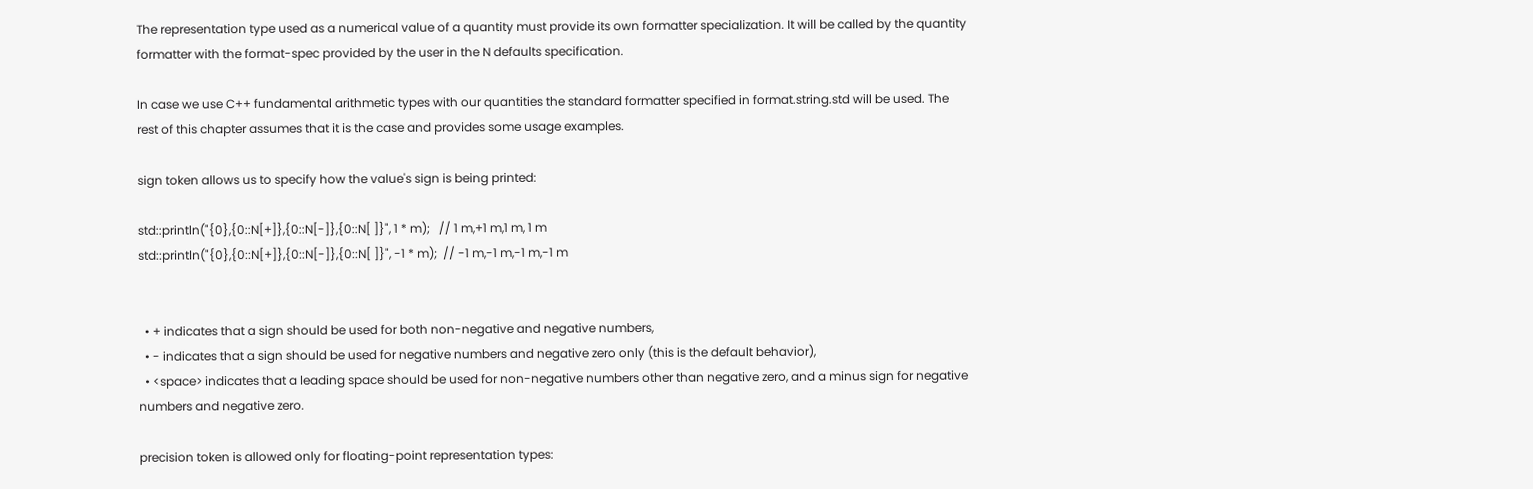The representation type used as a numerical value of a quantity must provide its own formatter specialization. It will be called by the quantity formatter with the format-spec provided by the user in the N defaults specification.

In case we use C++ fundamental arithmetic types with our quantities the standard formatter specified in format.string.std will be used. The rest of this chapter assumes that it is the case and provides some usage examples.

sign token allows us to specify how the value's sign is being printed:

std::println("{0},{0::N[+]},{0::N[-]},{0::N[ ]}", 1 * m);   // 1 m,+1 m,1 m, 1 m
std::println("{0},{0::N[+]},{0::N[-]},{0::N[ ]}", -1 * m);  // -1 m,-1 m,-1 m,-1 m


  • + indicates that a sign should be used for both non-negative and negative numbers,
  • - indicates that a sign should be used for negative numbers and negative zero only (this is the default behavior),
  • <space> indicates that a leading space should be used for non-negative numbers other than negative zero, and a minus sign for negative numbers and negative zero.

precision token is allowed only for floating-point representation types: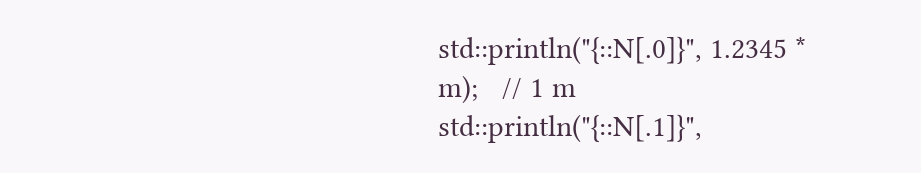std::println("{::N[.0]}", 1.2345 * m);   // 1 m
std::println("{::N[.1]}",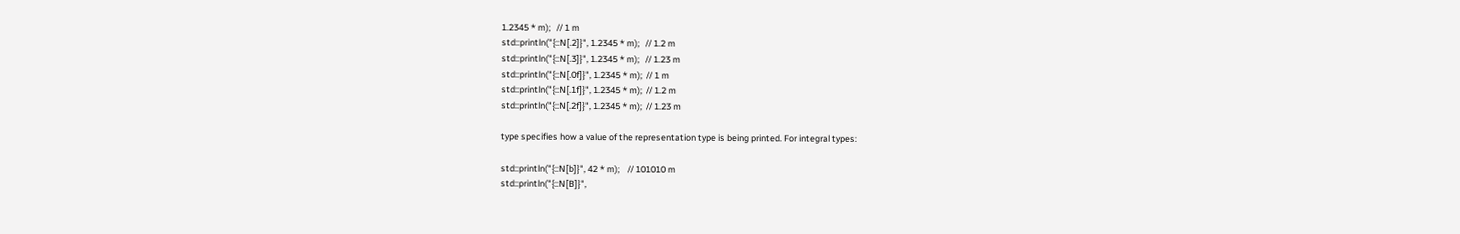1.2345 * m);   // 1 m
std::println("{::N[.2]}", 1.2345 * m);   // 1.2 m
std::println("{::N[.3]}", 1.2345 * m);   // 1.23 m
std::println("{::N[.0f]}", 1.2345 * m);  // 1 m
std::println("{::N[.1f]}", 1.2345 * m);  // 1.2 m
std::println("{::N[.2f]}", 1.2345 * m);  // 1.23 m

type specifies how a value of the representation type is being printed. For integral types:

std::println("{::N[b]}", 42 * m);    // 101010 m
std::println("{::N[B]}",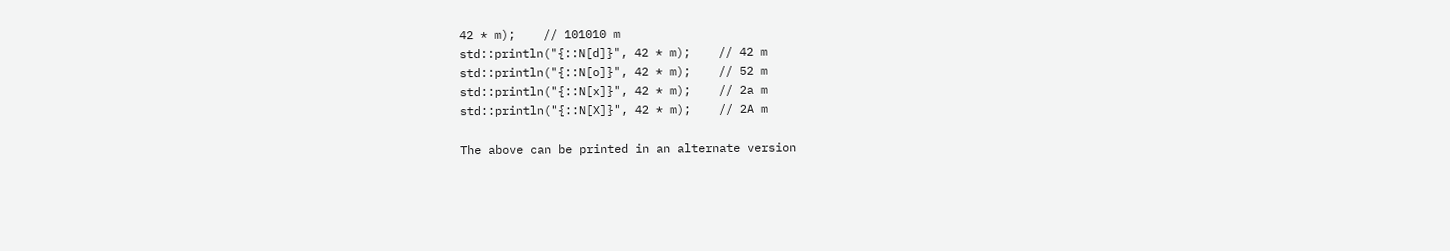42 * m);    // 101010 m
std::println("{::N[d]}", 42 * m);    // 42 m
std::println("{::N[o]}", 42 * m);    // 52 m
std::println("{::N[x]}", 42 * m);    // 2a m
std::println("{::N[X]}", 42 * m);    // 2A m

The above can be printed in an alternate version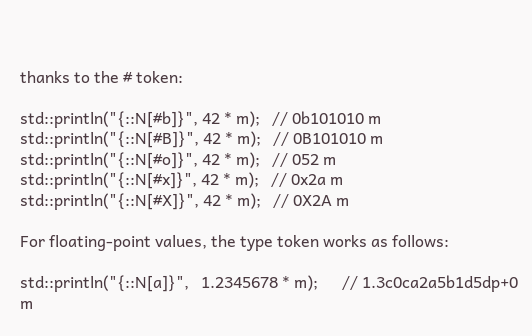thanks to the # token:

std::println("{::N[#b]}", 42 * m);   // 0b101010 m
std::println("{::N[#B]}", 42 * m);   // 0B101010 m
std::println("{::N[#o]}", 42 * m);   // 052 m
std::println("{::N[#x]}", 42 * m);   // 0x2a m
std::println("{::N[#X]}", 42 * m);   // 0X2A m

For floating-point values, the type token works as follows:

std::println("{::N[a]}",   1.2345678 * m);      // 1.3c0ca2a5b1d5dp+0 m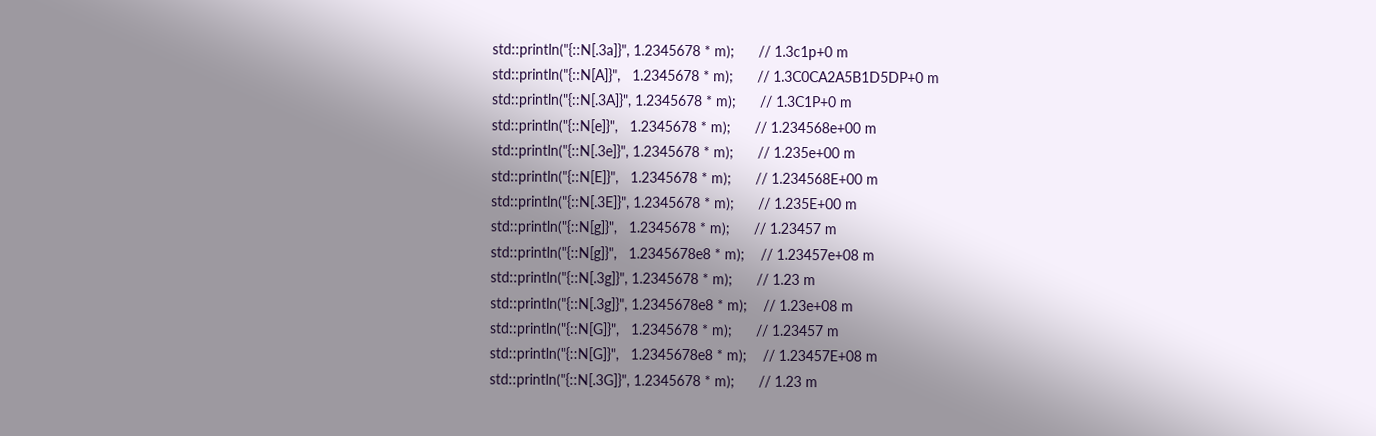std::println("{::N[.3a]}", 1.2345678 * m);      // 1.3c1p+0 m
std::println("{::N[A]}",   1.2345678 * m);      // 1.3C0CA2A5B1D5DP+0 m
std::println("{::N[.3A]}", 1.2345678 * m);      // 1.3C1P+0 m
std::println("{::N[e]}",   1.2345678 * m);      // 1.234568e+00 m
std::println("{::N[.3e]}", 1.2345678 * m);      // 1.235e+00 m
std::println("{::N[E]}",   1.2345678 * m);      // 1.234568E+00 m
std::println("{::N[.3E]}", 1.2345678 * m);      // 1.235E+00 m
std::println("{::N[g]}",   1.2345678 * m);      // 1.23457 m
std::println("{::N[g]}",   1.2345678e8 * m);    // 1.23457e+08 m
std::println("{::N[.3g]}", 1.2345678 * m);      // 1.23 m
std::println("{::N[.3g]}", 1.2345678e8 * m);    // 1.23e+08 m
std::println("{::N[G]}",   1.2345678 * m);      // 1.23457 m
std::println("{::N[G]}",   1.2345678e8 * m);    // 1.23457E+08 m
std::println("{::N[.3G]}", 1.2345678 * m);      // 1.23 m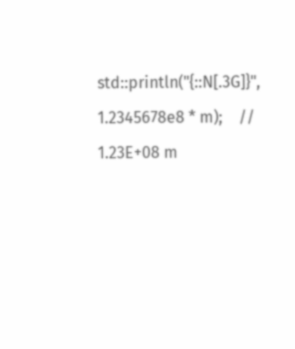std::println("{::N[.3G]}", 1.2345678e8 * m);    // 1.23E+08 m